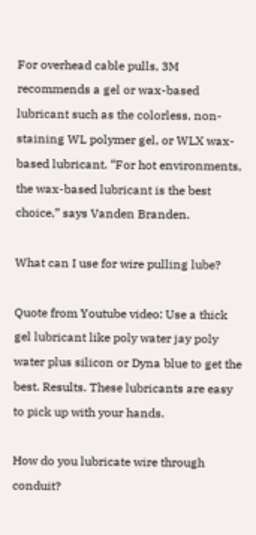For overhead cable pulls, 3M recommends a gel or wax-based lubricant such as the colorless, non-staining WL polymer gel, or WLX wax-based lubricant. “For hot environments, the wax-based lubricant is the best choice,” says Vanden Branden.

What can I use for wire pulling lube?

Quote from Youtube video: Use a thick gel lubricant like poly water jay poly water plus silicon or Dyna blue to get the best. Results. These lubricants are easy to pick up with your hands.

How do you lubricate wire through conduit?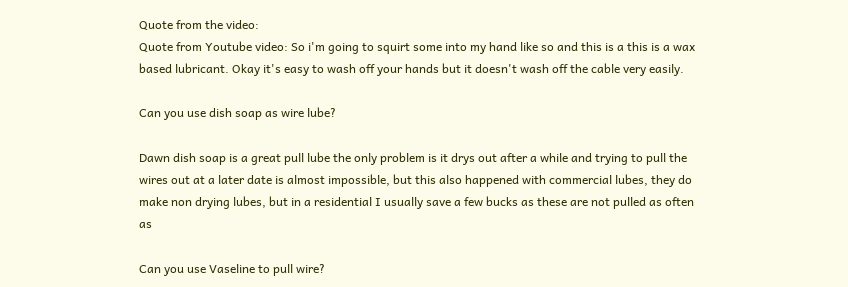Quote from the video:
Quote from Youtube video: So i'm going to squirt some into my hand like so and this is a this is a wax based lubricant. Okay it's easy to wash off your hands but it doesn't wash off the cable very easily.

Can you use dish soap as wire lube?

Dawn dish soap is a great pull lube the only problem is it drys out after a while and trying to pull the wires out at a later date is almost impossible, but this also happened with commercial lubes, they do make non drying lubes, but in a residential I usually save a few bucks as these are not pulled as often as

Can you use Vaseline to pull wire?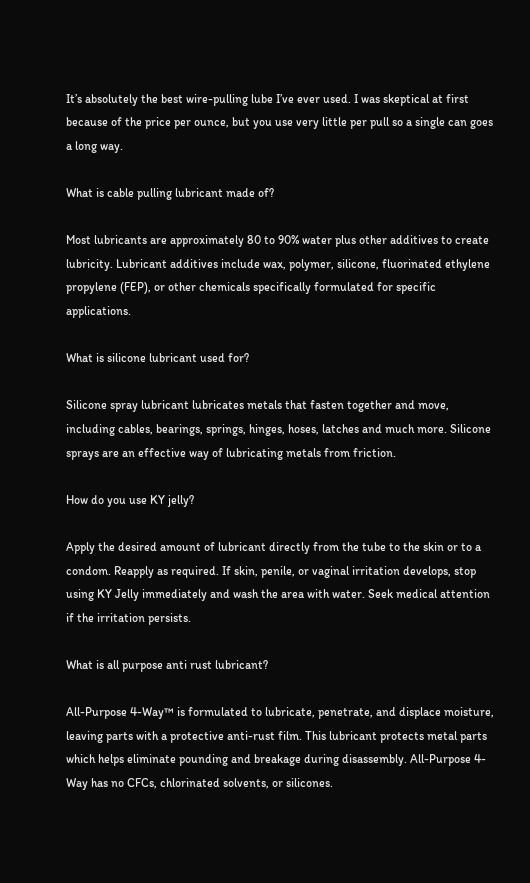It’s absolutely the best wire-pulling lube I’ve ever used. I was skeptical at first because of the price per ounce, but you use very little per pull so a single can goes a long way.

What is cable pulling lubricant made of?

Most lubricants are approximately 80 to 90% water plus other additives to create lubricity. Lubricant additives include wax, polymer, silicone, fluorinated ethylene propylene (FEP), or other chemicals specifically formulated for specific applications.

What is silicone lubricant used for?

Silicone spray lubricant lubricates metals that fasten together and move, including cables, bearings, springs, hinges, hoses, latches and much more. Silicone sprays are an effective way of lubricating metals from friction.

How do you use KY jelly?

Apply the desired amount of lubricant directly from the tube to the skin or to a condom. Reapply as required. If skin, penile, or vaginal irritation develops, stop using KY Jelly immediately and wash the area with water. Seek medical attention if the irritation persists.

What is all purpose anti rust lubricant?

All-Purpose 4-Way™ is formulated to lubricate, penetrate, and displace moisture, leaving parts with a protective anti-rust film. This lubricant protects metal parts which helps eliminate pounding and breakage during disassembly. All-Purpose 4-Way has no CFCs, chlorinated solvents, or silicones.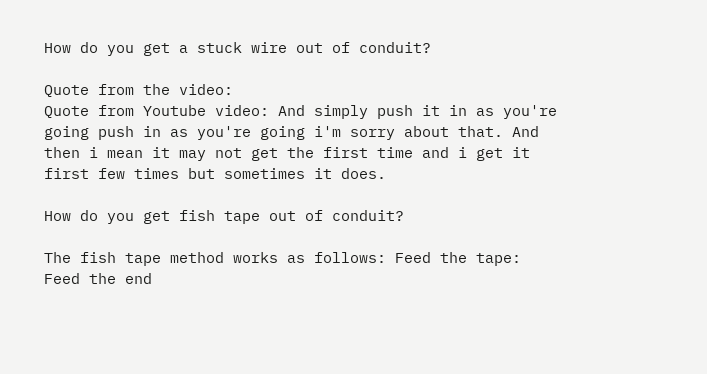How do you get a stuck wire out of conduit?

Quote from the video:
Quote from Youtube video: And simply push it in as you're going push in as you're going i'm sorry about that. And then i mean it may not get the first time and i get it first few times but sometimes it does.

How do you get fish tape out of conduit?

The fish tape method works as follows: Feed the tape: Feed the end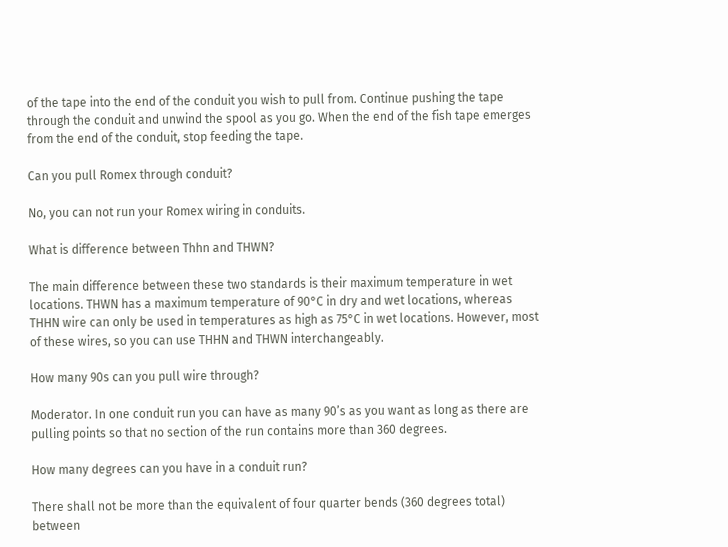of the tape into the end of the conduit you wish to pull from. Continue pushing the tape through the conduit and unwind the spool as you go. When the end of the fish tape emerges from the end of the conduit, stop feeding the tape.

Can you pull Romex through conduit?

No, you can not run your Romex wiring in conduits.

What is difference between Thhn and THWN?

The main difference between these two standards is their maximum temperature in wet locations. THWN has a maximum temperature of 90°C in dry and wet locations, whereas THHN wire can only be used in temperatures as high as 75°C in wet locations. However, most of these wires, so you can use THHN and THWN interchangeably.

How many 90s can you pull wire through?

Moderator. In one conduit run you can have as many 90’s as you want as long as there are pulling points so that no section of the run contains more than 360 degrees.

How many degrees can you have in a conduit run?

There shall not be more than the equivalent of four quarter bends (360 degrees total) between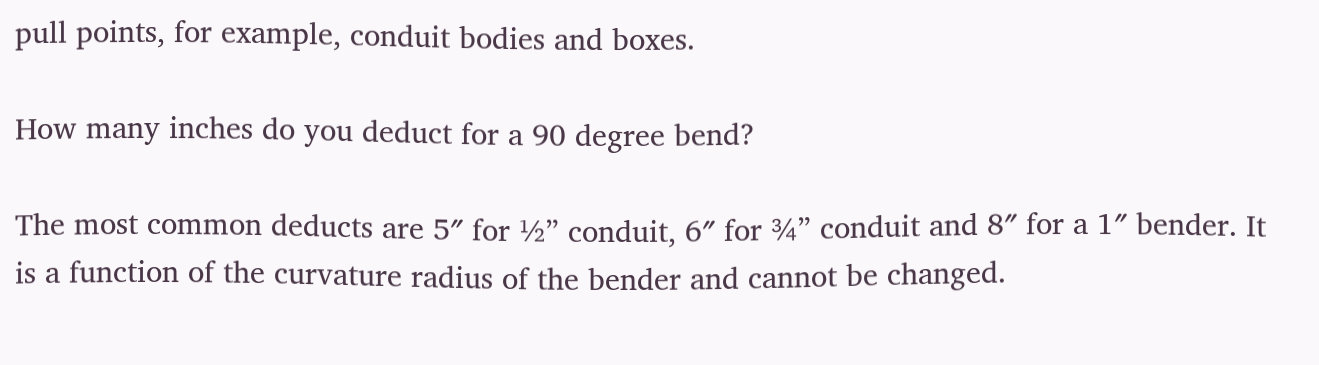pull points, for example, conduit bodies and boxes.

How many inches do you deduct for a 90 degree bend?

The most common deducts are 5″ for ½” conduit, 6″ for ¾” conduit and 8″ for a 1″ bender. It is a function of the curvature radius of the bender and cannot be changed.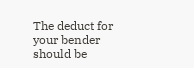The deduct for your bender should be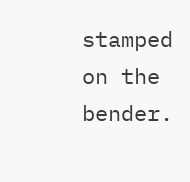stamped on the bender.